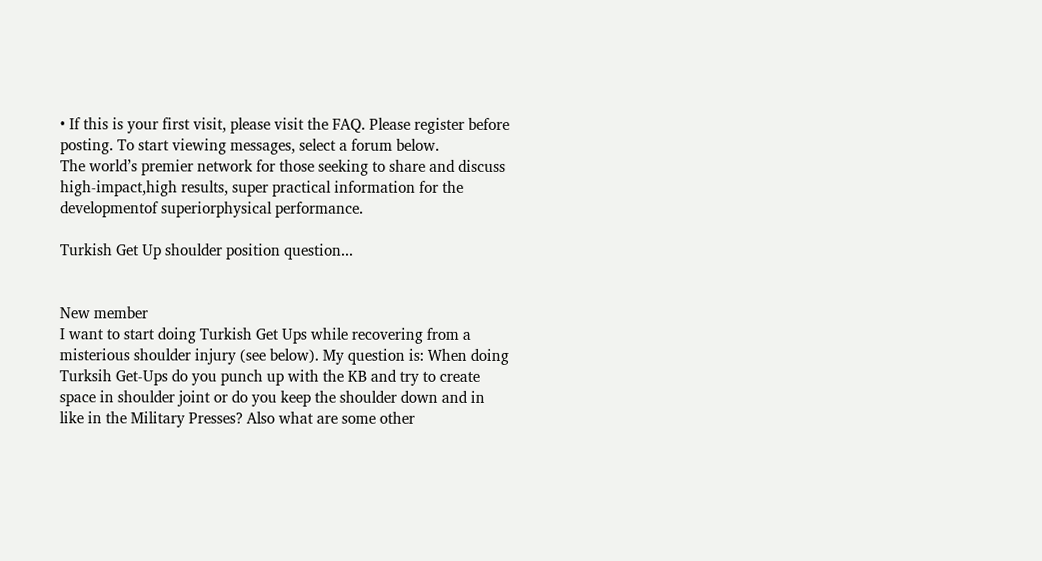• If this is your first visit, please visit the FAQ. Please register before posting. To start viewing messages, select a forum below.
The world’s premier network for those seeking to share and discuss high-impact,high results, super practical information for the developmentof superiorphysical performance.

Turkish Get Up shoulder position question...


New member
I want to start doing Turkish Get Ups while recovering from a misterious shoulder injury (see below). My question is: When doing Turksih Get-Ups do you punch up with the KB and try to create space in shoulder joint or do you keep the shoulder down and in like in the Military Presses? Also what are some other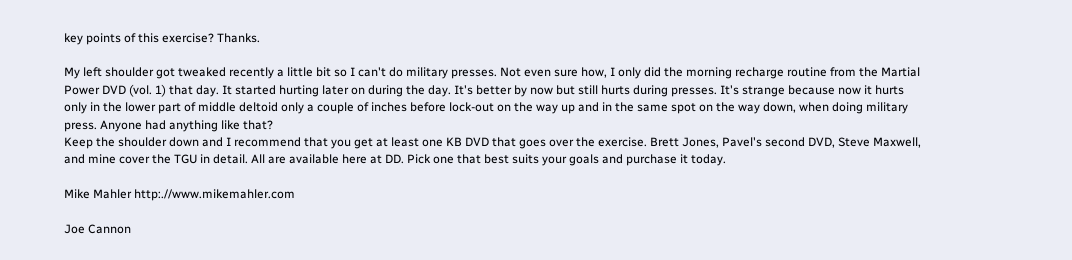key points of this exercise? Thanks.

My left shoulder got tweaked recently a little bit so I can't do military presses. Not even sure how, I only did the morning recharge routine from the Martial Power DVD (vol. 1) that day. It started hurting later on during the day. It's better by now but still hurts during presses. It's strange because now it hurts only in the lower part of middle deltoid only a couple of inches before lock-out on the way up and in the same spot on the way down, when doing military press. Anyone had anything like that?
Keep the shoulder down and I recommend that you get at least one KB DVD that goes over the exercise. Brett Jones, Pavel's second DVD, Steve Maxwell, and mine cover the TGU in detail. All are available here at DD. Pick one that best suits your goals and purchase it today.

Mike Mahler http:.//www.mikemahler.com

Joe Cannon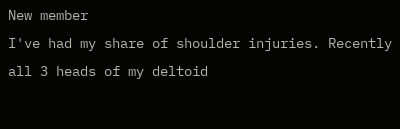New member
I've had my share of shoulder injuries. Recently all 3 heads of my deltoid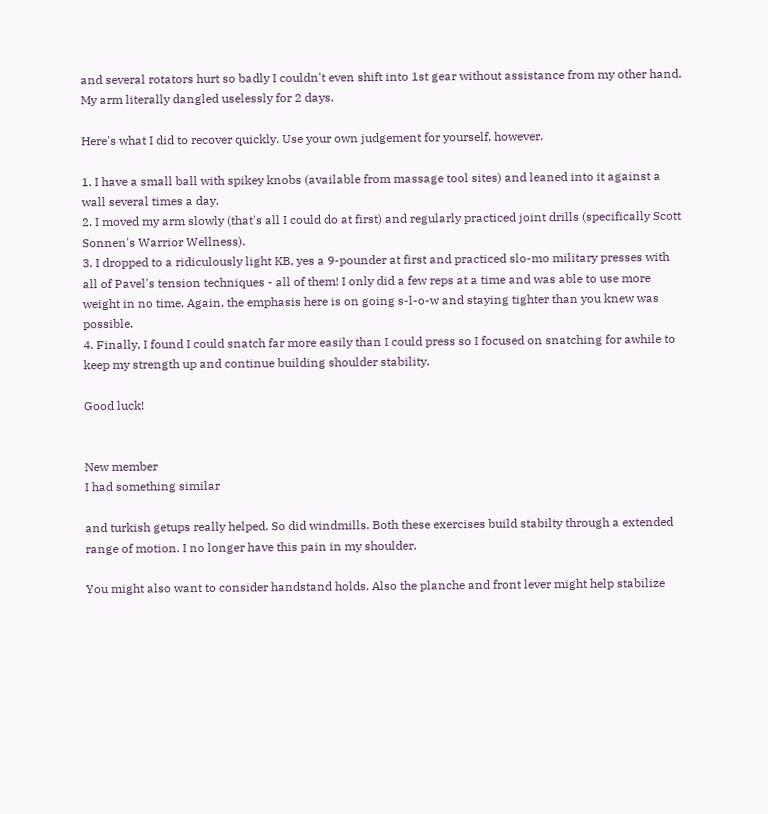and several rotators hurt so badly I couldn't even shift into 1st gear without assistance from my other hand. My arm literally dangled uselessly for 2 days.

Here's what I did to recover quickly. Use your own judgement for yourself, however.

1. I have a small ball with spikey knobs (available from massage tool sites) and leaned into it against a wall several times a day.
2. I moved my arm slowly (that's all I could do at first) and regularly practiced joint drills (specifically Scott Sonnen's Warrior Wellness).
3. I dropped to a ridiculously light KB, yes a 9-pounder at first and practiced slo-mo military presses with all of Pavel's tension techniques - all of them! I only did a few reps at a time and was able to use more weight in no time. Again, the emphasis here is on going s-l-o-w and staying tighter than you knew was possible.
4. Finally, I found I could snatch far more easily than I could press so I focused on snatching for awhile to keep my strength up and continue building shoulder stability.

Good luck!


New member
I had something similar

and turkish getups really helped. So did windmills. Both these exercises build stabilty through a extended range of motion. I no longer have this pain in my shoulder.

You might also want to consider handstand holds. Also the planche and front lever might help stabilize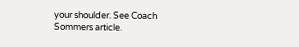your shoulder. See Coach Sommers article.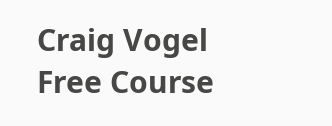Craig Vogel
Free Course